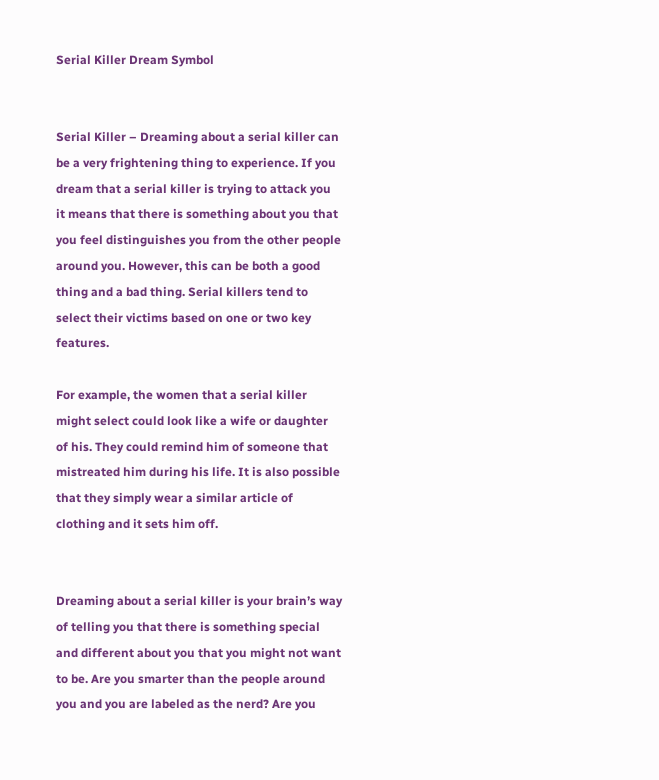Serial Killer Dream Symbol


Serial Killer – Dreaming about a serial killer can be a very frightening thing to experience. If you dream that a serial killer is trying to attack you it means that there is something about you that you feel distinguishes you from the other people around you. However, this can be both a good thing and a bad thing. Serial killers tend to select their victims based on one or two key features.

For example, the women that a serial killer might select could look like a wife or daughter of his. They could remind him of someone that mistreated him during his life. It is also possible that they simply wear a similar article of clothing and it sets him off.


Dreaming about a serial killer is your brain’s way of telling you that there is something special and different about you that you might not want to be. Are you smarter than the people around you and you are labeled as the nerd? Are you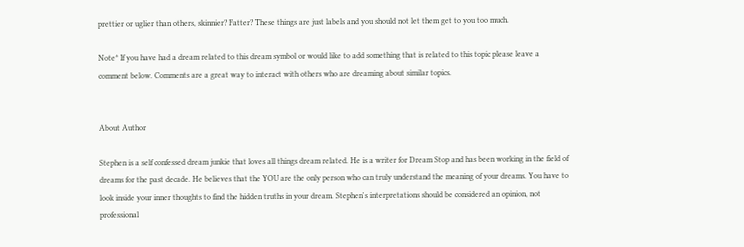prettier or uglier than others, skinnier? Fatter? These things are just labels and you should not let them get to you too much.

Note* If you have had a dream related to this dream symbol or would like to add something that is related to this topic please leave a comment below. Comments are a great way to interact with others who are dreaming about similar topics.


About Author

Stephen is a self confessed dream junkie that loves all things dream related. He is a writer for Dream Stop and has been working in the field of dreams for the past decade. He believes that the YOU are the only person who can truly understand the meaning of your dreams. You have to look inside your inner thoughts to find the hidden truths in your dream. Stephen's interpretations should be considered an opinion, not professional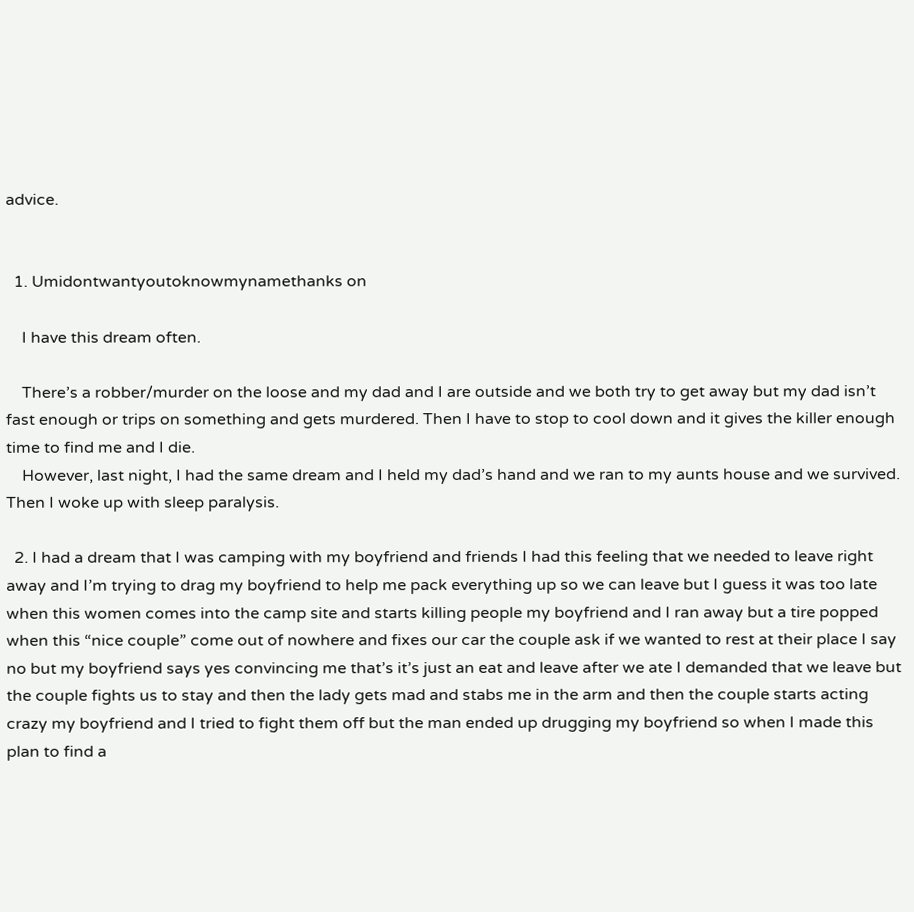advice.


  1. Umidontwantyoutoknowmynamethanks on

    I have this dream often.

    There’s a robber/murder on the loose and my dad and I are outside and we both try to get away but my dad isn’t fast enough or trips on something and gets murdered. Then I have to stop to cool down and it gives the killer enough time to find me and I die.
    However, last night, I had the same dream and I held my dad’s hand and we ran to my aunts house and we survived. Then I woke up with sleep paralysis.

  2. I had a dream that I was camping with my boyfriend and friends I had this feeling that we needed to leave right away and I’m trying to drag my boyfriend to help me pack everything up so we can leave but I guess it was too late when this women comes into the camp site and starts killing people my boyfriend and I ran away but a tire popped when this “nice couple” come out of nowhere and fixes our car the couple ask if we wanted to rest at their place I say no but my boyfriend says yes convincing me that’s it’s just an eat and leave after we ate I demanded that we leave but the couple fights us to stay and then the lady gets mad and stabs me in the arm and then the couple starts acting crazy my boyfriend and I tried to fight them off but the man ended up drugging my boyfriend so when I made this plan to find a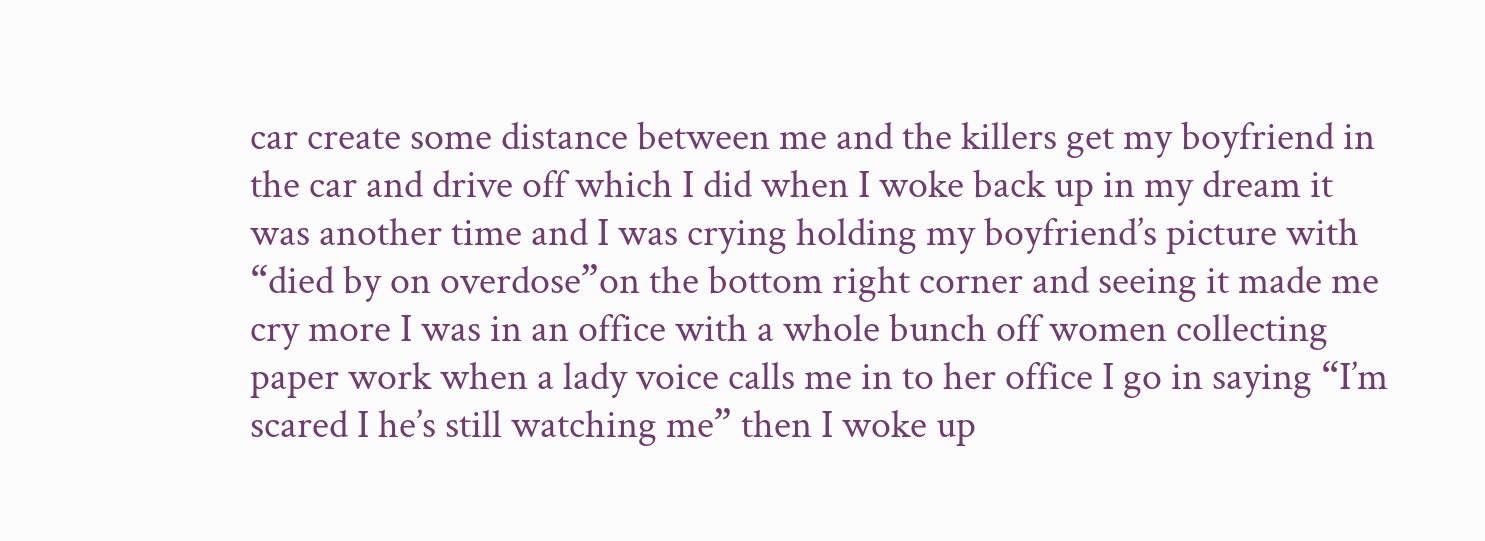car create some distance between me and the killers get my boyfriend in the car and drive off which I did when I woke back up in my dream it was another time and I was crying holding my boyfriend’s picture with “died by on overdose”on the bottom right corner and seeing it made me cry more I was in an office with a whole bunch off women collecting paper work when a lady voice calls me in to her office I go in saying “I’m scared I he’s still watching me” then I woke up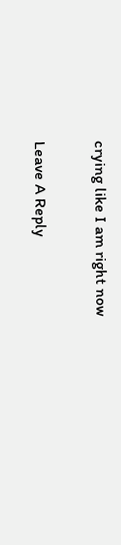crying like I am right now

Leave A Reply